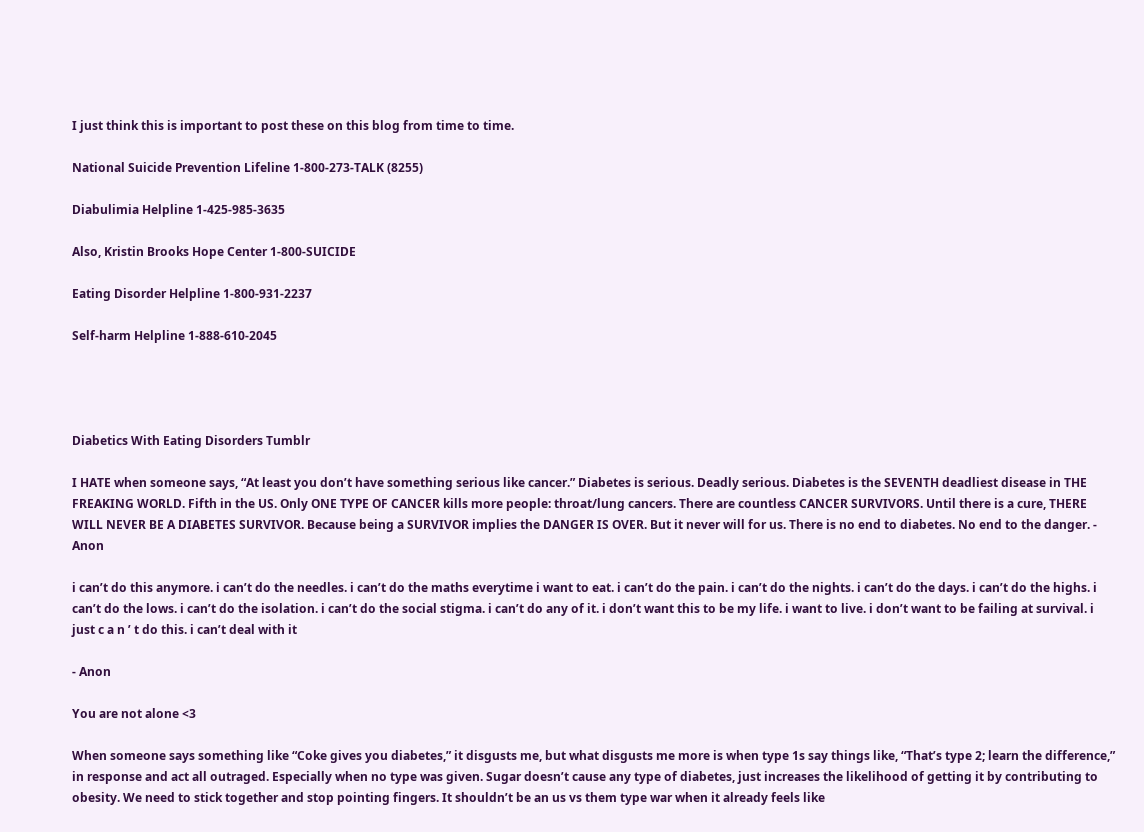I just think this is important to post these on this blog from time to time.

National Suicide Prevention Lifeline 1-800-273-TALK (8255)

Diabulimia Helpline 1-425-985-3635

Also, Kristin Brooks Hope Center 1-800-SUICIDE

Eating Disorder Helpline 1-800-931-2237

Self-harm Helpline 1-888-610-2045




Diabetics With Eating Disorders Tumblr

I HATE when someone says, “At least you don’t have something serious like cancer.” Diabetes is serious. Deadly serious. Diabetes is the SEVENTH deadliest disease in THE FREAKING WORLD. Fifth in the US. Only ONE TYPE OF CANCER kills more people: throat/lung cancers. There are countless CANCER SURVIVORS. Until there is a cure, THERE WILL NEVER BE A DIABETES SURVIVOR. Because being a SURVIVOR implies the DANGER IS OVER. But it never will for us. There is no end to diabetes. No end to the danger. - Anon

i can’t do this anymore. i can’t do the needles. i can’t do the maths everytime i want to eat. i can’t do the pain. i can’t do the nights. i can’t do the days. i can’t do the highs. i can’t do the lows. i can’t do the isolation. i can’t do the social stigma. i can’t do any of it. i don’t want this to be my life. i want to live. i don’t want to be failing at survival. i just c a n ’ t do this. i can’t deal with it

- Anon

You are not alone <3

When someone says something like “Coke gives you diabetes,” it disgusts me, but what disgusts me more is when type 1s say things like, “That’s type 2; learn the difference,” in response and act all outraged. Especially when no type was given. Sugar doesn’t cause any type of diabetes, just increases the likelihood of getting it by contributing to obesity. We need to stick together and stop pointing fingers. It shouldn’t be an us vs them type war when it already feels like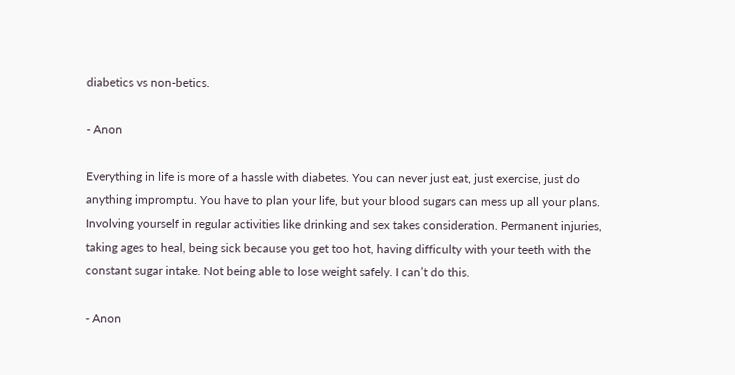diabetics vs non-betics.

- Anon

Everything in life is more of a hassle with diabetes. You can never just eat, just exercise, just do anything impromptu. You have to plan your life, but your blood sugars can mess up all your plans. Involving yourself in regular activities like drinking and sex takes consideration. Permanent injuries, taking ages to heal, being sick because you get too hot, having difficulty with your teeth with the constant sugar intake. Not being able to lose weight safely. I can’t do this.

- Anon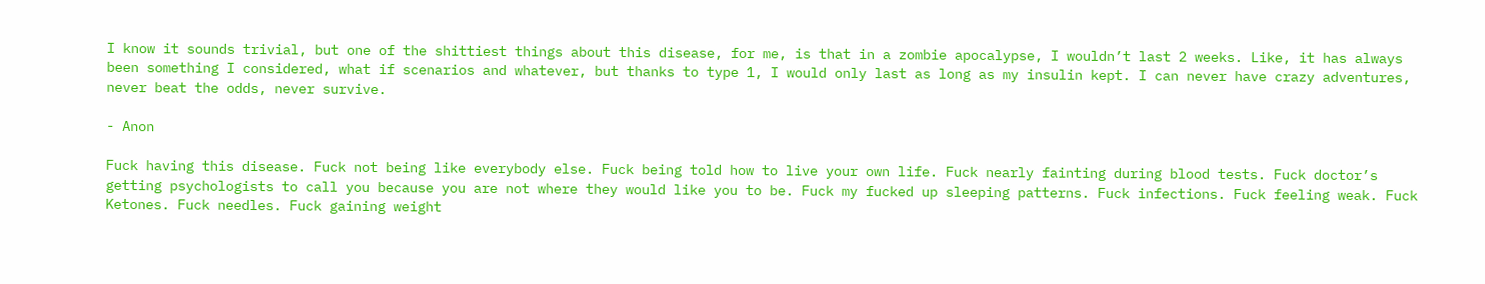I know it sounds trivial, but one of the shittiest things about this disease, for me, is that in a zombie apocalypse, I wouldn’t last 2 weeks. Like, it has always been something I considered, what if scenarios and whatever, but thanks to type 1, I would only last as long as my insulin kept. I can never have crazy adventures, never beat the odds, never survive.

- Anon

Fuck having this disease. Fuck not being like everybody else. Fuck being told how to live your own life. Fuck nearly fainting during blood tests. Fuck doctor’s getting psychologists to call you because you are not where they would like you to be. Fuck my fucked up sleeping patterns. Fuck infections. Fuck feeling weak. Fuck Ketones. Fuck needles. Fuck gaining weight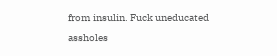from insulin. Fuck uneducated assholes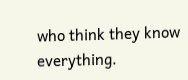who think they know everything.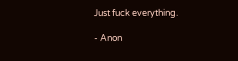Just fuck everything.

- Anon